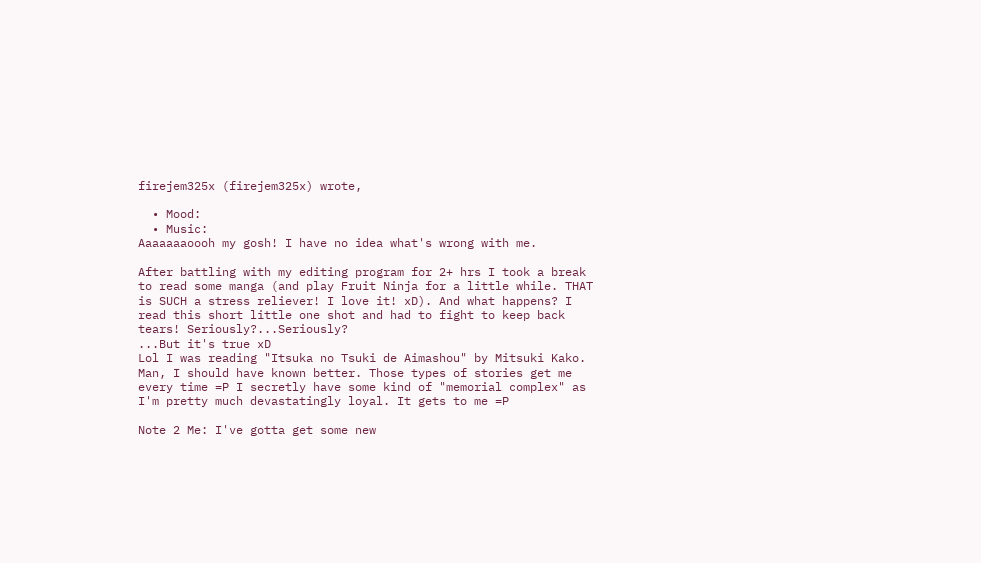firejem325x (firejem325x) wrote,

  • Mood:
  • Music:
Aaaaaaaoooh my gosh! I have no idea what's wrong with me.

After battling with my editing program for 2+ hrs I took a break to read some manga (and play Fruit Ninja for a little while. THAT is SUCH a stress reliever! I love it! xD). And what happens? I read this short little one shot and had to fight to keep back tears! Seriously?...Seriously?
...But it's true xD
Lol I was reading "Itsuka no Tsuki de Aimashou" by Mitsuki Kako. Man, I should have known better. Those types of stories get me every time =P I secretly have some kind of "memorial complex" as I'm pretty much devastatingly loyal. It gets to me =P

Note 2 Me: I've gotta get some new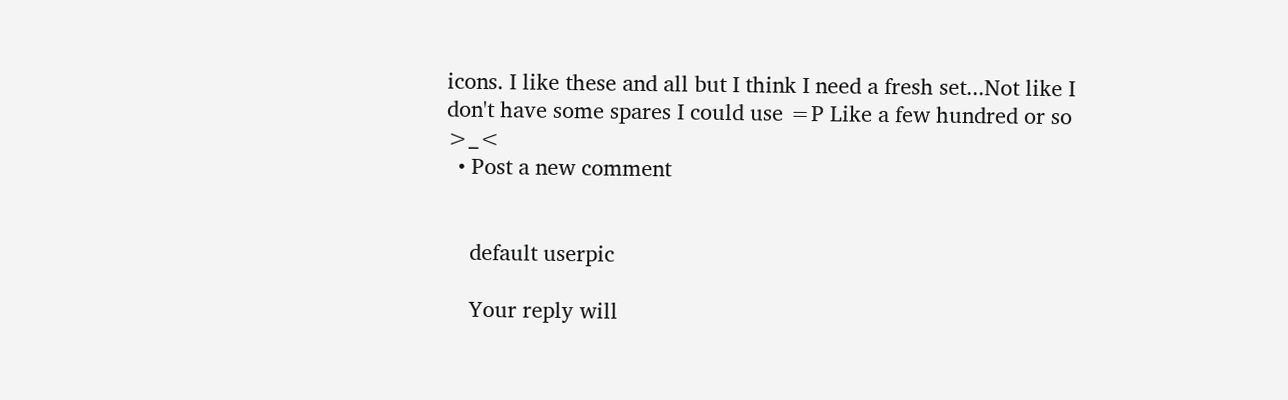icons. I like these and all but I think I need a fresh set...Not like I don't have some spares I could use =P Like a few hundred or so >_<
  • Post a new comment


    default userpic

    Your reply will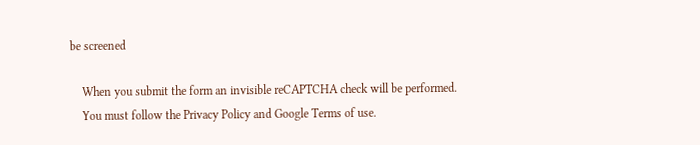be screened

    When you submit the form an invisible reCAPTCHA check will be performed.
    You must follow the Privacy Policy and Google Terms of use.